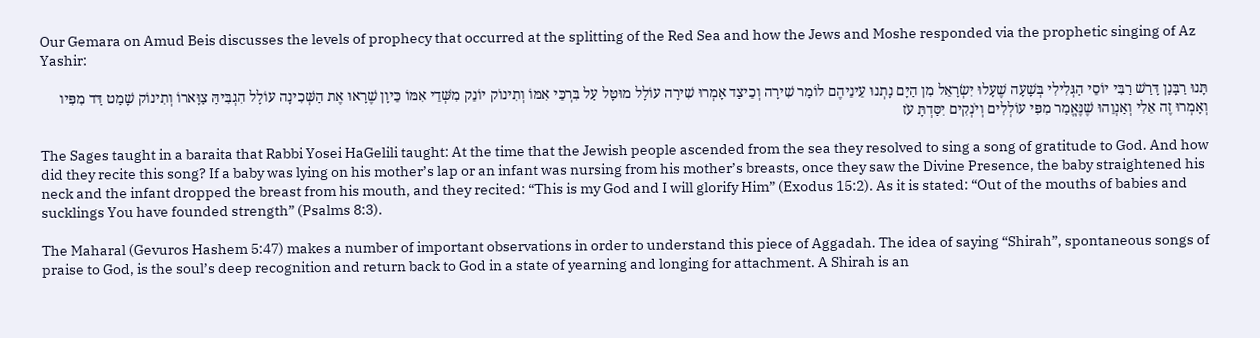Our Gemara on Amud Beis discusses the levels of prophecy that occurred at the splitting of the Red Sea and how the Jews and Moshe responded via the prophetic singing of Az Yashir:

תָּנוּ רַבָּנַן דָּרַשׁ רַבִּי יוֹסֵי הַגְּלִילִי בְּשָׁעָה שֶׁעָלוּ יִשְׂרָאֵל מִן הַיָּם נָתְנוּ עֵינֵיהֶם לוֹמַר שִׁירָה וְכֵיצַד אָמְרוּ שִׁירָה עוֹלָל מוּטָּל עַל בִּרְכֵּי אִמּוֹ וְתִינוֹק יוֹנֵק מִשְּׁדֵי אִמּוֹ כֵּיוָן שֶׁרָאוּ אֶת הַשְּׁכִינָה עוֹלָל הִגְבִּיהַּ צַוָּארוֹ וְתִינוֹק שָׁמַט דַּד מִפִּיו וְאָמְרוּ זֶה אֵלִי וְאַנְוֵהוּ שֶׁנֶּאֱמַר מִפִּי עוֹלְלִים וְיֹנְקִים יִסַּדְתָּ עֹז

The Sages taught in a baraita that Rabbi Yosei HaGelili taught: At the time that the Jewish people ascended from the sea they resolved to sing a song of gratitude to God. And how did they recite this song? If a baby was lying on his mother’s lap or an infant was nursing from his mother’s breasts, once they saw the Divine Presence, the baby straightened his neck and the infant dropped the breast from his mouth, and they recited: “This is my God and I will glorify Him” (Exodus 15:2). As it is stated: “Out of the mouths of babies and sucklings You have founded strength” (Psalms 8:3).

The Maharal (Gevuros Hashem 5:47) makes a number of important observations in order to understand this piece of Aggadah. The idea of saying “Shirah”, spontaneous songs of praise to God, is the soul’s deep recognition and return back to God in a state of yearning and longing for attachment. A Shirah is an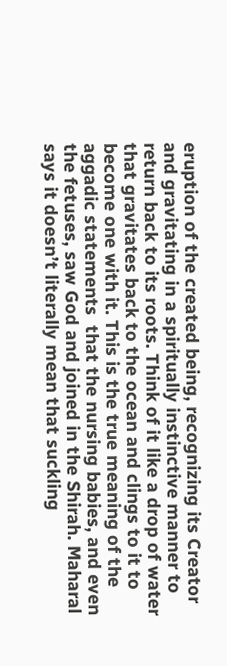eruption of the created being, recognizing its Creator and gravitating in a spiritually instinctive manner to return back to its roots. Think of it like a drop of water that gravitates back to the ocean and clings to it to become one with it. This is the true meaning of the aggadic statements  that the nursing babies, and even the fetuses, saw God and joined in the Shirah. Maharal says it doesn’t literally mean that suckling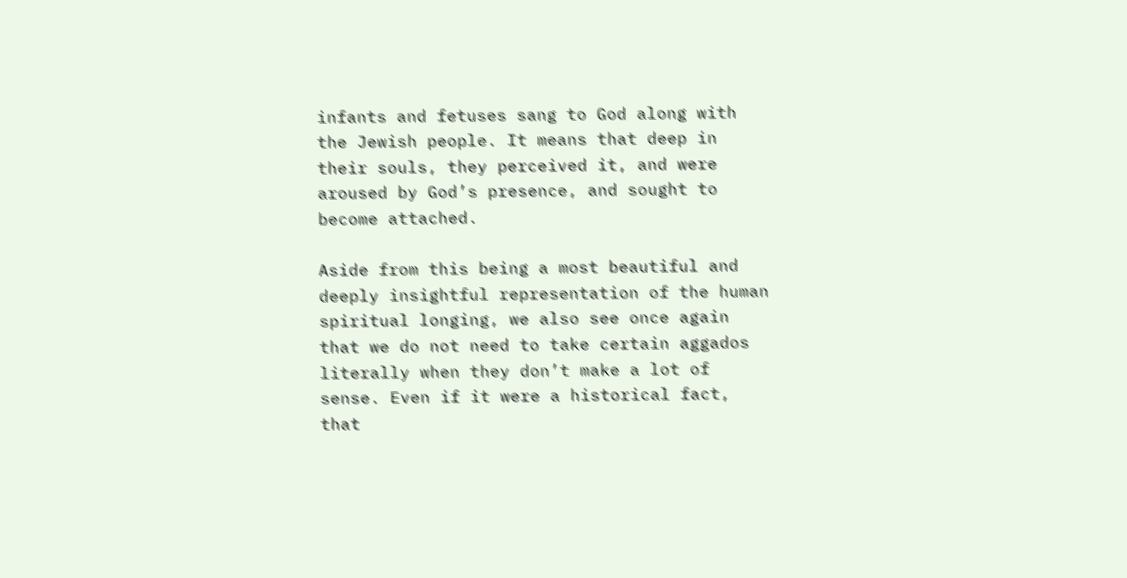infants and fetuses sang to God along with the Jewish people. It means that deep in their souls, they perceived it, and were aroused by God’s presence, and sought to become attached.

Aside from this being a most beautiful and deeply insightful representation of the human spiritual longing, we also see once again that we do not need to take certain aggados literally when they don’t make a lot of sense. Even if it were a historical fact, that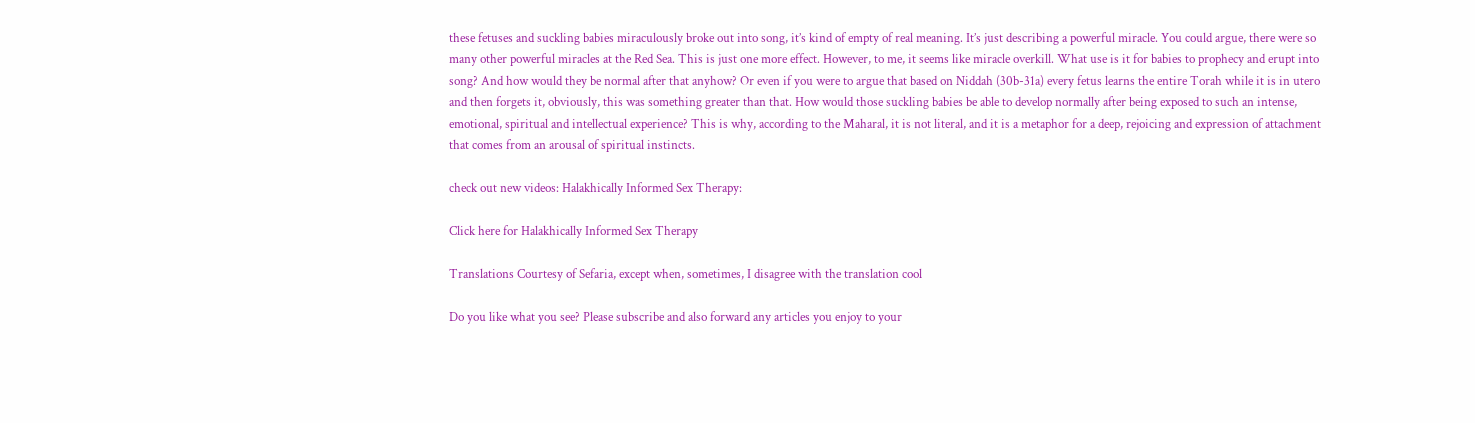these fetuses and suckling babies miraculously broke out into song, it’s kind of empty of real meaning. It’s just describing a powerful miracle. You could argue, there were so many other powerful miracles at the Red Sea. This is just one more effect. However, to me, it seems like miracle overkill. What use is it for babies to prophecy and erupt into song? And how would they be normal after that anyhow? Or even if you were to argue that based on Niddah (30b-31a) every fetus learns the entire Torah while it is in utero and then forgets it, obviously, this was something greater than that. How would those suckling babies be able to develop normally after being exposed to such an intense, emotional, spiritual and intellectual experience? This is why, according to the Maharal, it is not literal, and it is a metaphor for a deep, rejoicing and expression of attachment that comes from an arousal of spiritual instincts.

check out new videos: Halakhically Informed Sex Therapy:

Click here for Halakhically Informed Sex Therapy

Translations Courtesy of Sefaria, except when, sometimes, I disagree with the translation cool

Do you like what you see? Please subscribe and also forward any articles you enjoy to your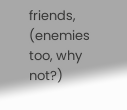friends, (enemies too, why not?)